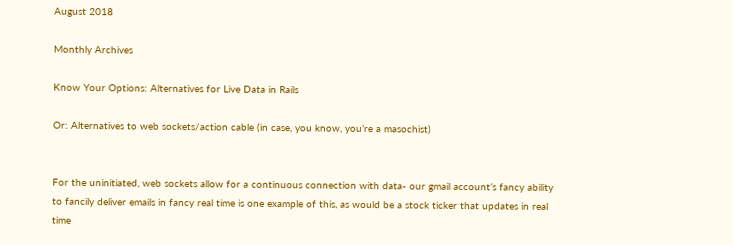August 2018

Monthly Archives

Know Your Options: Alternatives for Live Data in Rails

Or: Alternatives to web sockets/action cable (in case, you know, you’re a masochist)


For the uninitiated, web sockets allow for a continuous connection with data- our gmail account’s fancy ability to fancily deliver emails in fancy real time is one example of this, as would be a stock ticker that updates in real time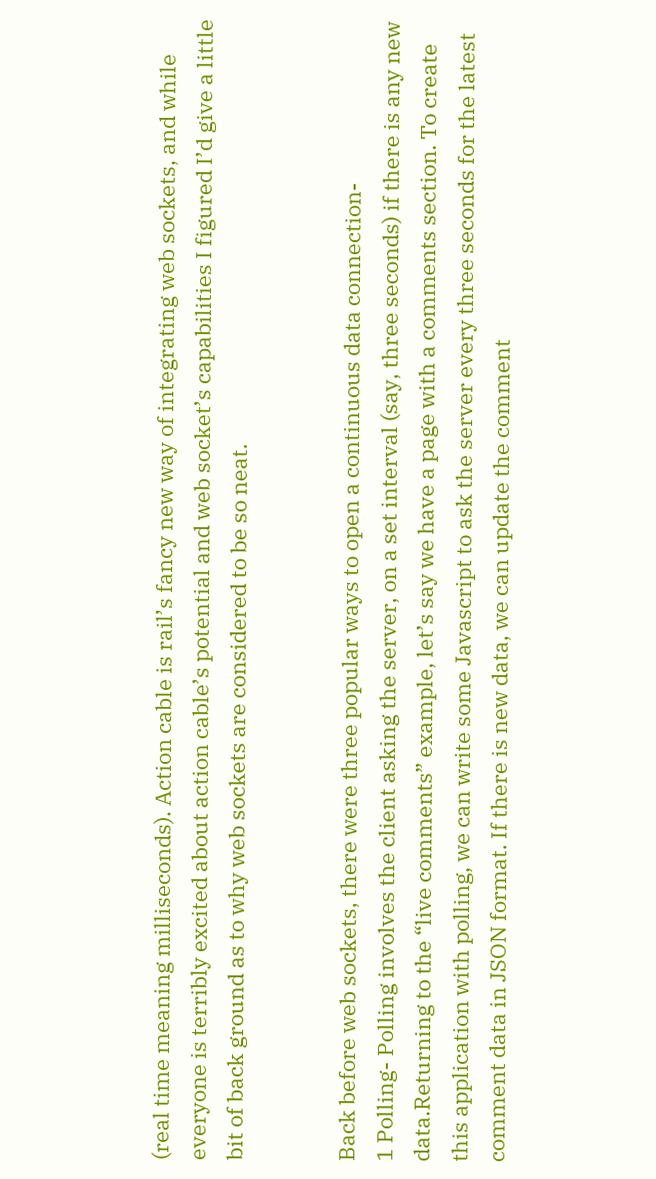(real time meaning milliseconds). Action cable is rail’s fancy new way of integrating web sockets, and while everyone is terribly excited about action cable’s potential and web socket’s capabilities I figured I’d give a little bit of back ground as to why web sockets are considered to be so neat.


Back before web sockets, there were three popular ways to open a continuous data connection-
1 Polling- Polling involves the client asking the server, on a set interval (say, three seconds) if there is any new data.Returning to the “live comments” example, let’s say we have a page with a comments section. To create this application with polling, we can write some Javascript to ask the server every three seconds for the latest comment data in JSON format. If there is new data, we can update the comment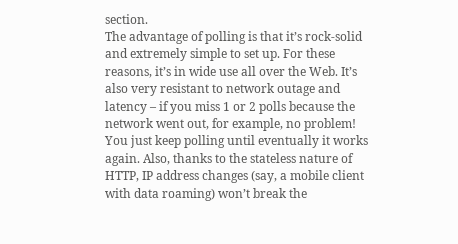section.
The advantage of polling is that it’s rock-solid and extremely simple to set up. For these reasons, it’s in wide use all over the Web. It’s also very resistant to network outage and latency – if you miss 1 or 2 polls because the network went out, for example, no problem! You just keep polling until eventually it works again. Also, thanks to the stateless nature of HTTP, IP address changes (say, a mobile client with data roaming) won’t break the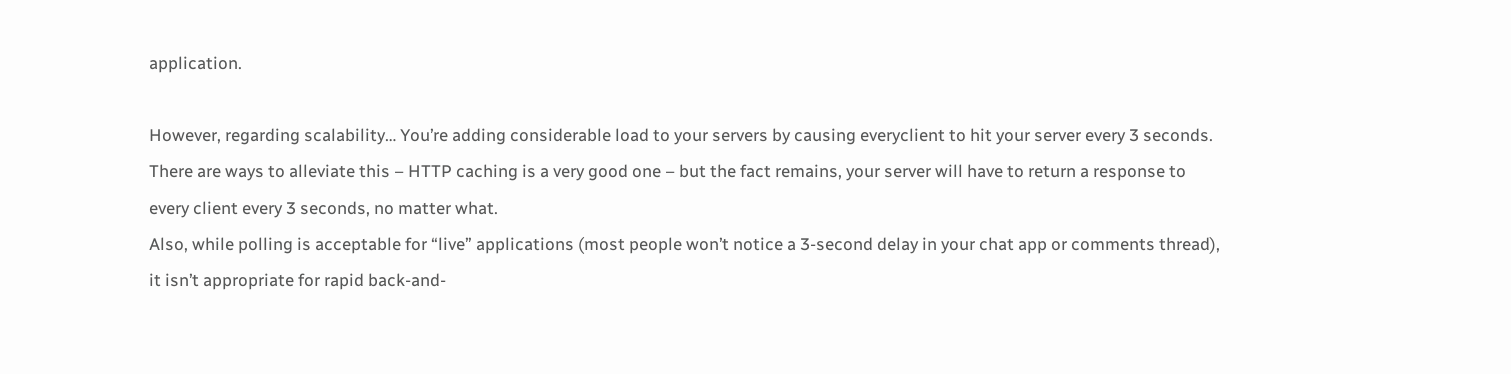application.

However, regarding scalability… You’re adding considerable load to your servers by causing everyclient to hit your server every 3 seconds. There are ways to alleviate this – HTTP caching is a very good one – but the fact remains, your server will have to return a response to every client every 3 seconds, no matter what.
Also, while polling is acceptable for “live” applications (most people won’t notice a 3-second delay in your chat app or comments thread), it isn’t appropriate for rapid back-and-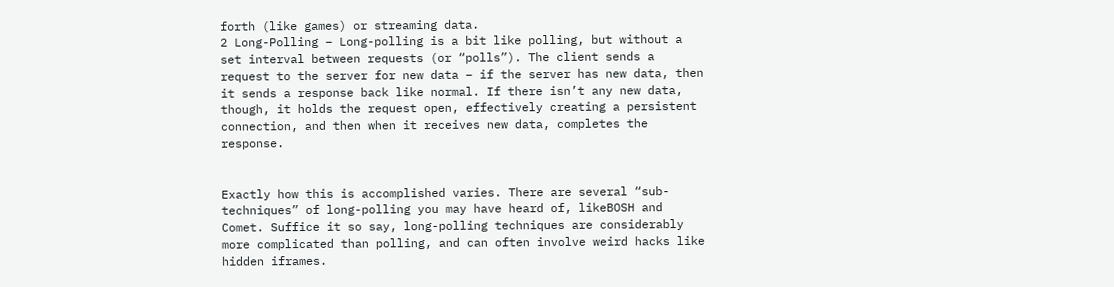forth (like games) or streaming data.
2 Long-Polling – Long-polling is a bit like polling, but without a set interval between requests (or “polls”). The client sends a request to the server for new data – if the server has new data, then it sends a response back like normal. If there isn’t any new data, though, it holds the request open, effectively creating a persistent connection, and then when it receives new data, completes the response.


Exactly how this is accomplished varies. There are several “sub-techniques” of long-polling you may have heard of, likeBOSH and Comet. Suffice it so say, long-polling techniques are considerably more complicated than polling, and can often involve weird hacks like hidden iframes.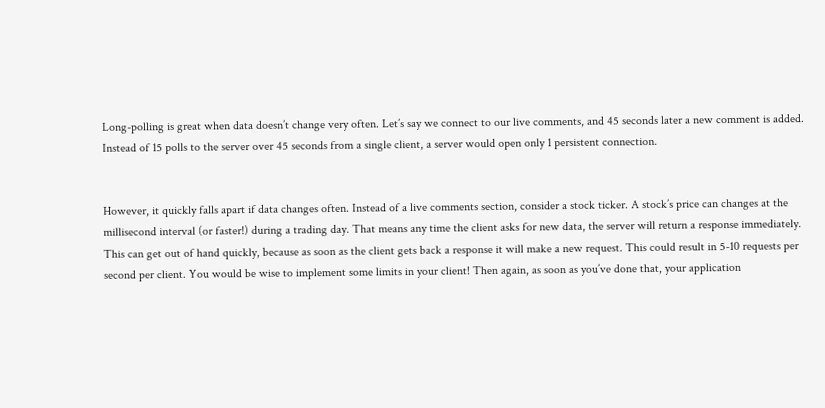Long-polling is great when data doesn’t change very often. Let’s say we connect to our live comments, and 45 seconds later a new comment is added. Instead of 15 polls to the server over 45 seconds from a single client, a server would open only 1 persistent connection.


However, it quickly falls apart if data changes often. Instead of a live comments section, consider a stock ticker. A stock’s price can changes at the millisecond interval (or faster!) during a trading day. That means any time the client asks for new data, the server will return a response immediately. This can get out of hand quickly, because as soon as the client gets back a response it will make a new request. This could result in 5-10 requests per second per client. You would be wise to implement some limits in your client! Then again, as soon as you’ve done that, your application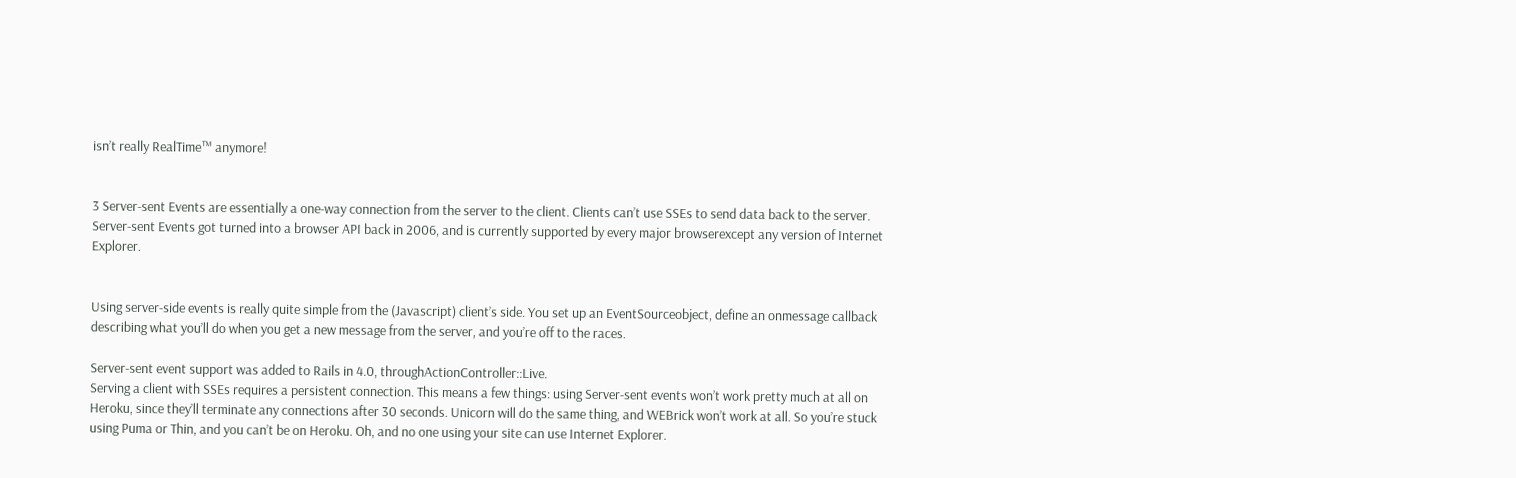isn’t really RealTime™ anymore!


3 Server-sent Events are essentially a one-way connection from the server to the client. Clients can’t use SSEs to send data back to the server. Server-sent Events got turned into a browser API back in 2006, and is currently supported by every major browserexcept any version of Internet Explorer.


Using server-side events is really quite simple from the (Javascript) client’s side. You set up an EventSourceobject, define an onmessage callback describing what you’ll do when you get a new message from the server, and you’re off to the races.

Server-sent event support was added to Rails in 4.0, throughActionController::Live.
Serving a client with SSEs requires a persistent connection. This means a few things: using Server-sent events won’t work pretty much at all on Heroku, since they’ll terminate any connections after 30 seconds. Unicorn will do the same thing, and WEBrick won’t work at all. So you’re stuck using Puma or Thin, and you can’t be on Heroku. Oh, and no one using your site can use Internet Explorer.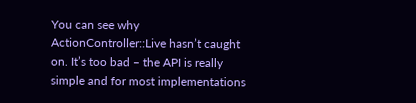You can see why ActionController::Live hasn’t caught on. It’s too bad – the API is really simple and for most implementations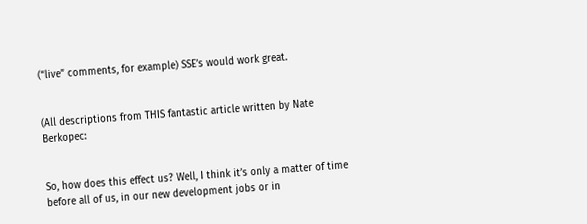(“live” comments, for example) SSE’s would work great.


(All descriptions from THIS fantastic article written by Nate Berkopec:


So, how does this effect us? Well, I think it’s only a matter of time before all of us, in our new development jobs or in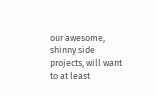our awesome, shinny side projects, will want to at least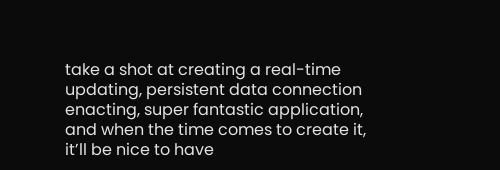take a shot at creating a real-time updating, persistent data connection enacting, super fantastic application, and when the time comes to create it, it’ll be nice to have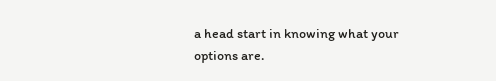a head start in knowing what your options are.